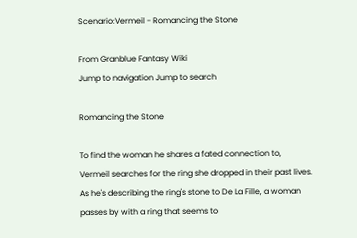Scenario:Vermeil - Romancing the Stone

From Granblue Fantasy Wiki
Jump to navigation Jump to search

Romancing the Stone

To find the woman he shares a fated connection to, Vermeil searches for the ring she dropped in their past lives. As he's describing the ring's stone to De La Fille, a woman passes by with a ring that seems to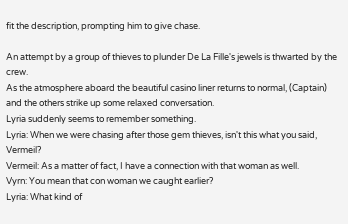fit the description, prompting him to give chase.

An attempt by a group of thieves to plunder De La Fille's jewels is thwarted by the crew.
As the atmosphere aboard the beautiful casino liner returns to normal, (Captain) and the others strike up some relaxed conversation.
Lyria suddenly seems to remember something.
Lyria: When we were chasing after those gem thieves, isn't this what you said, Vermeil?
Vermeil: As a matter of fact, I have a connection with that woman as well.
Vyrn: You mean that con woman we caught earlier?
Lyria: What kind of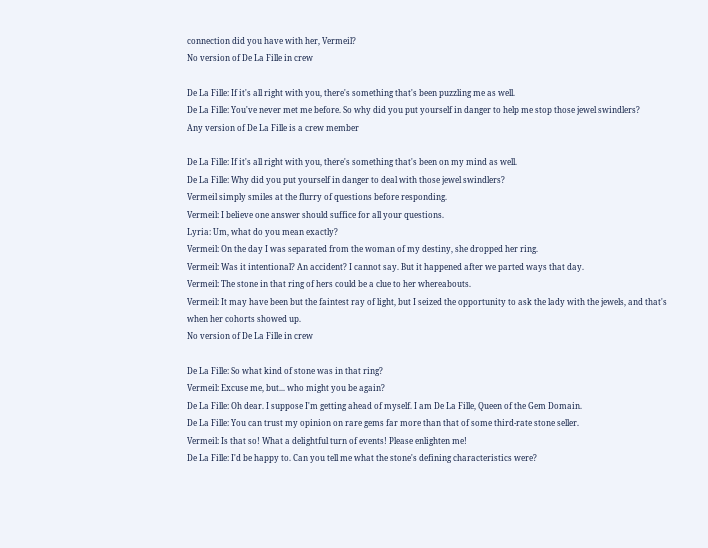connection did you have with her, Vermeil?
No version of De La Fille in crew

De La Fille: If it's all right with you, there's something that's been puzzling me as well.
De La Fille: You've never met me before. So why did you put yourself in danger to help me stop those jewel swindlers?
Any version of De La Fille is a crew member

De La Fille: If it's all right with you, there's something that's been on my mind as well.
De La Fille: Why did you put yourself in danger to deal with those jewel swindlers?
Vermeil simply smiles at the flurry of questions before responding.
Vermeil: I believe one answer should suffice for all your questions.
Lyria: Um, what do you mean exactly?
Vermeil: On the day I was separated from the woman of my destiny, she dropped her ring.
Vermeil: Was it intentional? An accident? I cannot say. But it happened after we parted ways that day.
Vermeil: The stone in that ring of hers could be a clue to her whereabouts.
Vermeil: It may have been but the faintest ray of light, but I seized the opportunity to ask the lady with the jewels, and that's when her cohorts showed up.
No version of De La Fille in crew

De La Fille: So what kind of stone was in that ring?
Vermeil: Excuse me, but... who might you be again?
De La Fille: Oh dear. I suppose I'm getting ahead of myself. I am De La Fille, Queen of the Gem Domain.
De La Fille: You can trust my opinion on rare gems far more than that of some third-rate stone seller.
Vermeil: Is that so! What a delightful turn of events! Please enlighten me!
De La Fille: I'd be happy to. Can you tell me what the stone's defining characteristics were?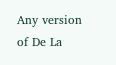Any version of De La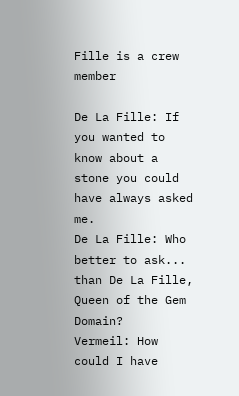Fille is a crew member

De La Fille: If you wanted to know about a stone you could have always asked me.
De La Fille: Who better to ask... than De La Fille, Queen of the Gem Domain?
Vermeil: How could I have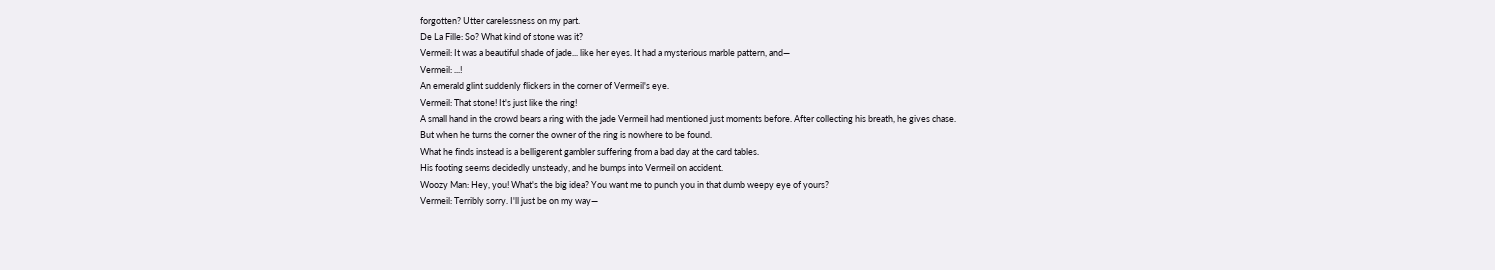forgotten? Utter carelessness on my part.
De La Fille: So? What kind of stone was it?
Vermeil: It was a beautiful shade of jade... like her eyes. It had a mysterious marble pattern, and—
Vermeil: ...!
An emerald glint suddenly flickers in the corner of Vermeil's eye.
Vermeil: That stone! It's just like the ring!
A small hand in the crowd bears a ring with the jade Vermeil had mentioned just moments before. After collecting his breath, he gives chase.
But when he turns the corner the owner of the ring is nowhere to be found.
What he finds instead is a belligerent gambler suffering from a bad day at the card tables.
His footing seems decidedly unsteady, and he bumps into Vermeil on accident.
Woozy Man: Hey, you! What's the big idea? You want me to punch you in that dumb weepy eye of yours?
Vermeil: Terribly sorry. I'll just be on my way—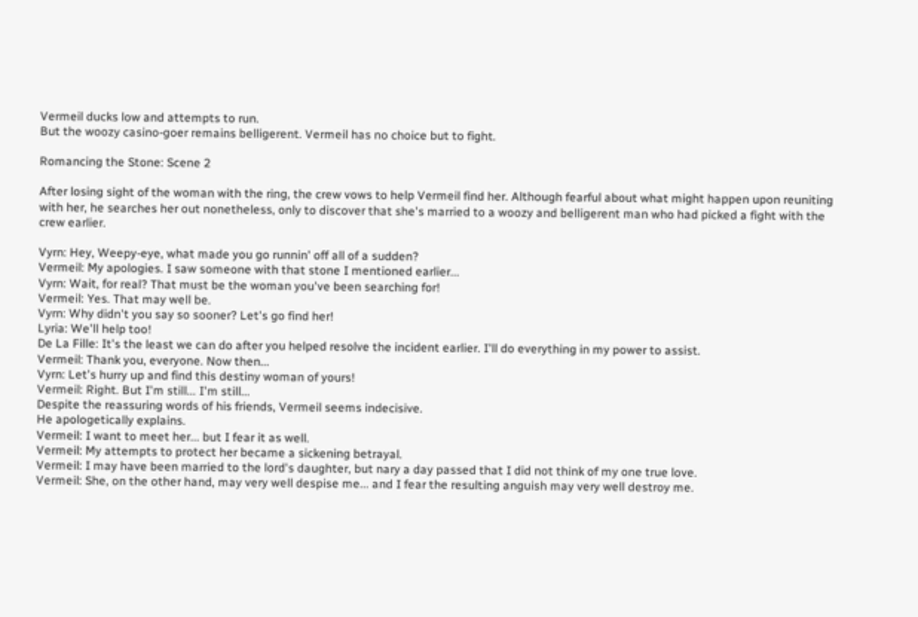Vermeil ducks low and attempts to run.
But the woozy casino-goer remains belligerent. Vermeil has no choice but to fight.

Romancing the Stone: Scene 2

After losing sight of the woman with the ring, the crew vows to help Vermeil find her. Although fearful about what might happen upon reuniting with her, he searches her out nonetheless, only to discover that she's married to a woozy and belligerent man who had picked a fight with the crew earlier.

Vyrn: Hey, Weepy-eye, what made you go runnin' off all of a sudden?
Vermeil: My apologies. I saw someone with that stone I mentioned earlier...
Vyrn: Wait, for real? That must be the woman you've been searching for!
Vermeil: Yes. That may well be.
Vyrn: Why didn't you say so sooner? Let's go find her!
Lyria: We'll help too!
De La Fille: It's the least we can do after you helped resolve the incident earlier. I'll do everything in my power to assist.
Vermeil: Thank you, everyone. Now then...
Vyrn: Let's hurry up and find this destiny woman of yours!
Vermeil: Right. But I'm still... I'm still...
Despite the reassuring words of his friends, Vermeil seems indecisive.
He apologetically explains.
Vermeil: I want to meet her... but I fear it as well.
Vermeil: My attempts to protect her became a sickening betrayal.
Vermeil: I may have been married to the lord's daughter, but nary a day passed that I did not think of my one true love.
Vermeil: She, on the other hand, may very well despise me... and I fear the resulting anguish may very well destroy me.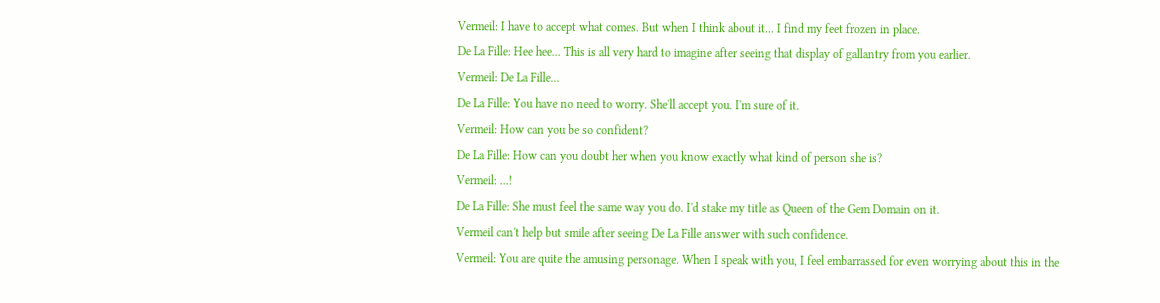Vermeil: I have to accept what comes. But when I think about it... I find my feet frozen in place.
De La Fille: Hee hee... This is all very hard to imagine after seeing that display of gallantry from you earlier.
Vermeil: De La Fille...
De La Fille: You have no need to worry. She'll accept you. I'm sure of it.
Vermeil: How can you be so confident?
De La Fille: How can you doubt her when you know exactly what kind of person she is?
Vermeil: ...!
De La Fille: She must feel the same way you do. I'd stake my title as Queen of the Gem Domain on it.
Vermeil can't help but smile after seeing De La Fille answer with such confidence.
Vermeil: You are quite the amusing personage. When I speak with you, I feel embarrassed for even worrying about this in the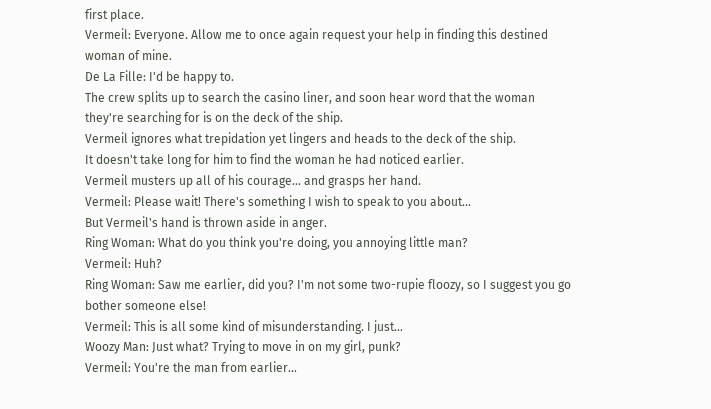first place.
Vermeil: Everyone. Allow me to once again request your help in finding this destined woman of mine.
De La Fille: I'd be happy to.
The crew splits up to search the casino liner, and soon hear word that the woman they're searching for is on the deck of the ship.
Vermeil ignores what trepidation yet lingers and heads to the deck of the ship.
It doesn't take long for him to find the woman he had noticed earlier.
Vermeil musters up all of his courage... and grasps her hand.
Vermeil: Please wait! There's something I wish to speak to you about...
But Vermeil's hand is thrown aside in anger.
Ring Woman: What do you think you're doing, you annoying little man?
Vermeil: Huh?
Ring Woman: Saw me earlier, did you? I'm not some two-rupie floozy, so I suggest you go bother someone else!
Vermeil: This is all some kind of misunderstanding. I just...
Woozy Man: Just what? Trying to move in on my girl, punk?
Vermeil: You're the man from earlier...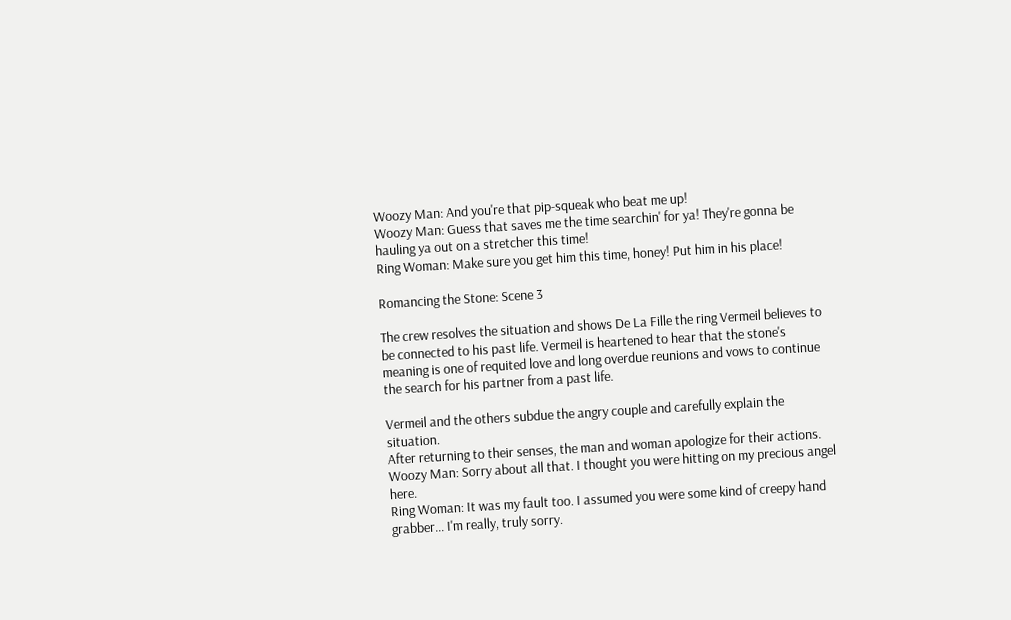Woozy Man: And you're that pip-squeak who beat me up!
Woozy Man: Guess that saves me the time searchin' for ya! They're gonna be hauling ya out on a stretcher this time!
Ring Woman: Make sure you get him this time, honey! Put him in his place!

Romancing the Stone: Scene 3

The crew resolves the situation and shows De La Fille the ring Vermeil believes to be connected to his past life. Vermeil is heartened to hear that the stone's meaning is one of requited love and long overdue reunions and vows to continue the search for his partner from a past life.

Vermeil and the others subdue the angry couple and carefully explain the situation.
After returning to their senses, the man and woman apologize for their actions.
Woozy Man: Sorry about all that. I thought you were hitting on my precious angel here.
Ring Woman: It was my fault too. I assumed you were some kind of creepy hand grabber... I'm really, truly sorry.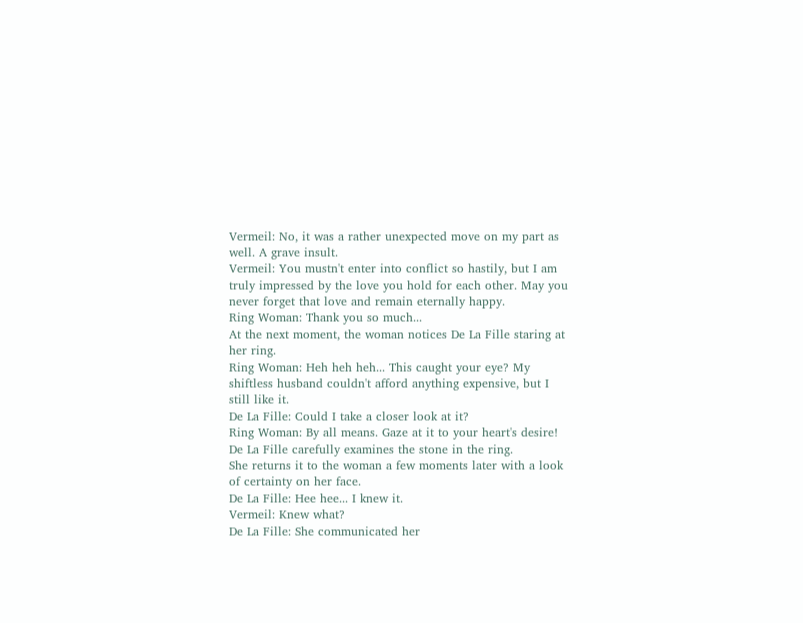Vermeil: No, it was a rather unexpected move on my part as well. A grave insult.
Vermeil: You mustn't enter into conflict so hastily, but I am truly impressed by the love you hold for each other. May you never forget that love and remain eternally happy.
Ring Woman: Thank you so much...
At the next moment, the woman notices De La Fille staring at her ring.
Ring Woman: Heh heh heh... This caught your eye? My shiftless husband couldn't afford anything expensive, but I still like it.
De La Fille: Could I take a closer look at it?
Ring Woman: By all means. Gaze at it to your heart's desire!
De La Fille carefully examines the stone in the ring.
She returns it to the woman a few moments later with a look of certainty on her face.
De La Fille: Hee hee... I knew it.
Vermeil: Knew what?
De La Fille: She communicated her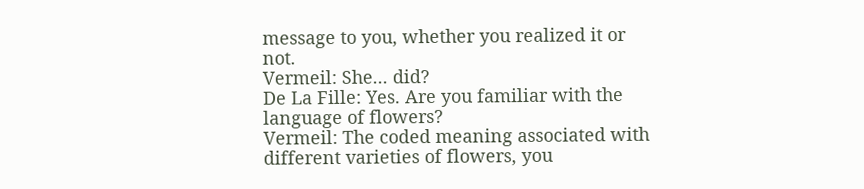message to you, whether you realized it or not.
Vermeil: She... did?
De La Fille: Yes. Are you familiar with the language of flowers?
Vermeil: The coded meaning associated with different varieties of flowers, you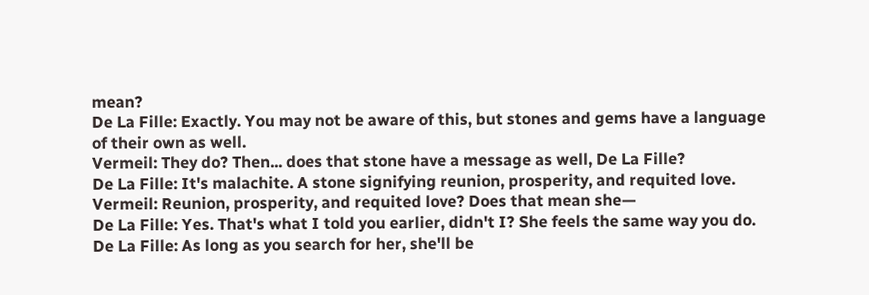mean?
De La Fille: Exactly. You may not be aware of this, but stones and gems have a language of their own as well.
Vermeil: They do? Then... does that stone have a message as well, De La Fille?
De La Fille: It's malachite. A stone signifying reunion, prosperity, and requited love.
Vermeil: Reunion, prosperity, and requited love? Does that mean she—
De La Fille: Yes. That's what I told you earlier, didn't I? She feels the same way you do.
De La Fille: As long as you search for her, she'll be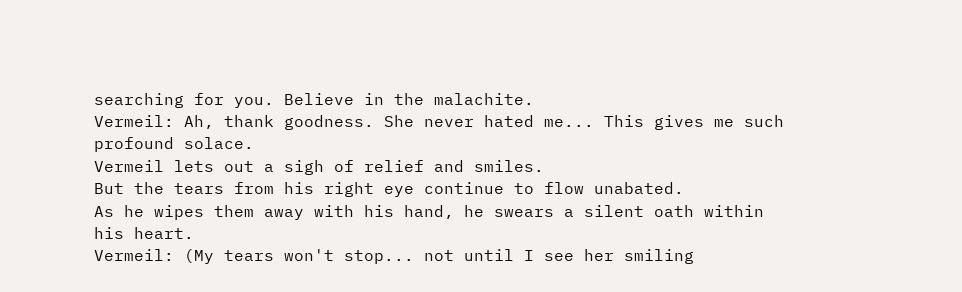searching for you. Believe in the malachite.
Vermeil: Ah, thank goodness. She never hated me... This gives me such profound solace.
Vermeil lets out a sigh of relief and smiles.
But the tears from his right eye continue to flow unabated.
As he wipes them away with his hand, he swears a silent oath within his heart.
Vermeil: (My tears won't stop... not until I see her smiling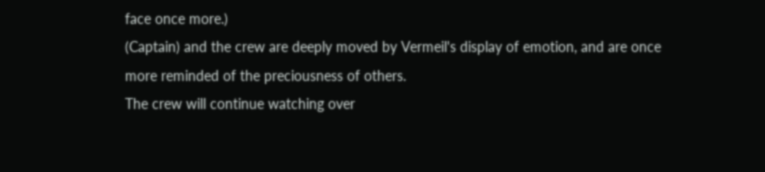face once more.)
(Captain) and the crew are deeply moved by Vermeil's display of emotion, and are once more reminded of the preciousness of others.
The crew will continue watching over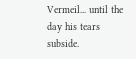Vermeil... until the day his tears subside.